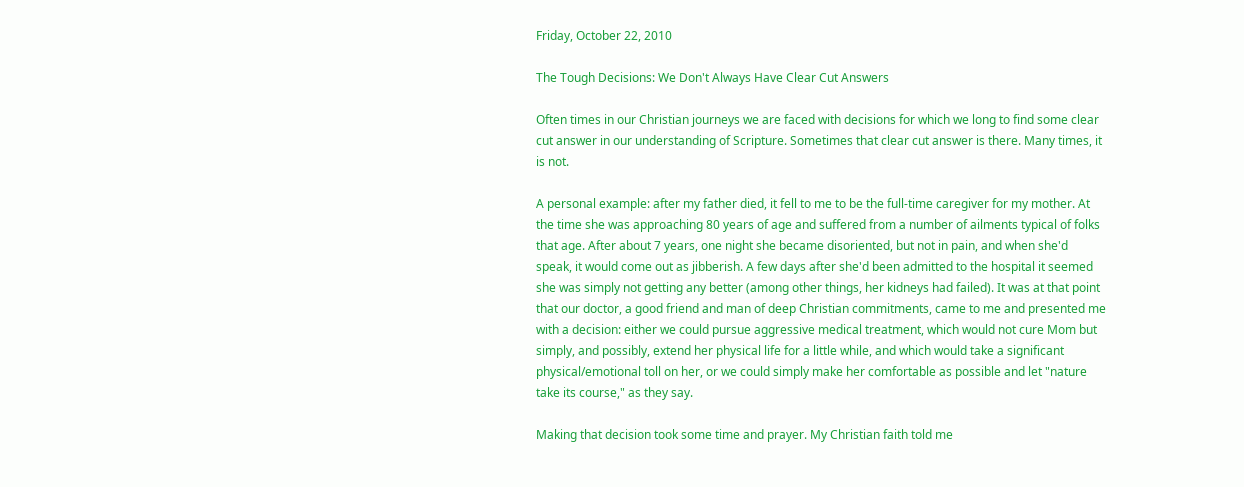Friday, October 22, 2010

The Tough Decisions: We Don't Always Have Clear Cut Answers

Often times in our Christian journeys we are faced with decisions for which we long to find some clear cut answer in our understanding of Scripture. Sometimes that clear cut answer is there. Many times, it is not.

A personal example: after my father died, it fell to me to be the full-time caregiver for my mother. At the time she was approaching 80 years of age and suffered from a number of ailments typical of folks that age. After about 7 years, one night she became disoriented, but not in pain, and when she'd speak, it would come out as jibberish. A few days after she'd been admitted to the hospital it seemed she was simply not getting any better (among other things, her kidneys had failed). It was at that point that our doctor, a good friend and man of deep Christian commitments, came to me and presented me with a decision: either we could pursue aggressive medical treatment, which would not cure Mom but simply, and possibly, extend her physical life for a little while, and which would take a significant physical/emotional toll on her, or we could simply make her comfortable as possible and let "nature take its course," as they say.

Making that decision took some time and prayer. My Christian faith told me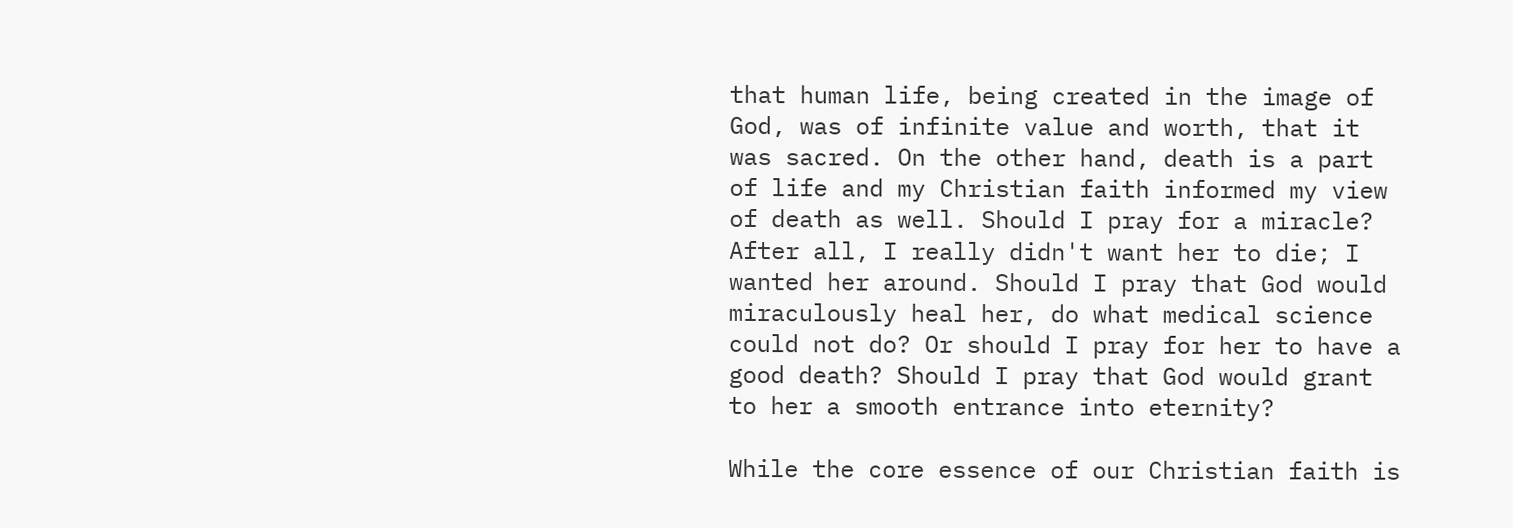that human life, being created in the image of God, was of infinite value and worth, that it was sacred. On the other hand, death is a part of life and my Christian faith informed my view of death as well. Should I pray for a miracle? After all, I really didn't want her to die; I wanted her around. Should I pray that God would miraculously heal her, do what medical science could not do? Or should I pray for her to have a good death? Should I pray that God would grant to her a smooth entrance into eternity?

While the core essence of our Christian faith is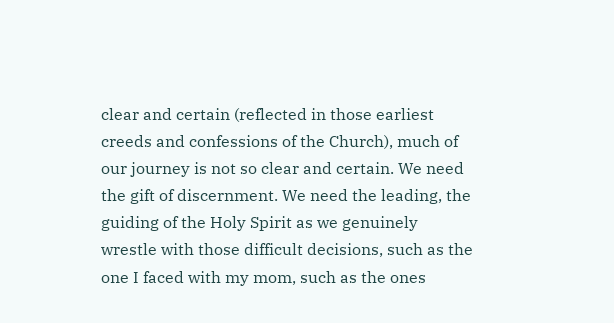clear and certain (reflected in those earliest creeds and confessions of the Church), much of our journey is not so clear and certain. We need the gift of discernment. We need the leading, the guiding of the Holy Spirit as we genuinely wrestle with those difficult decisions, such as the one I faced with my mom, such as the ones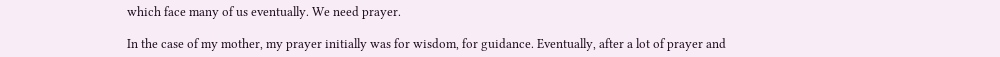which face many of us eventually. We need prayer.

In the case of my mother, my prayer initially was for wisdom, for guidance. Eventually, after a lot of prayer and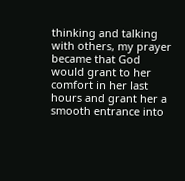thinking and talking with others, my prayer became that God would grant to her comfort in her last hours and grant her a smooth entrance into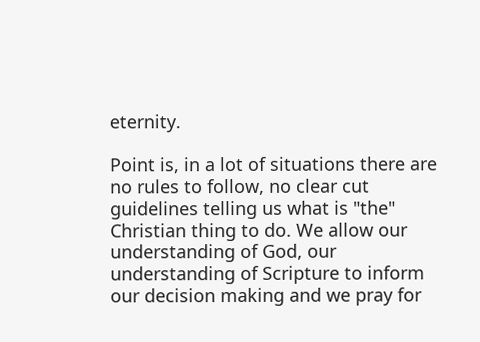eternity.

Point is, in a lot of situations there are no rules to follow, no clear cut guidelines telling us what is "the" Christian thing to do. We allow our understanding of God, our understanding of Scripture to inform our decision making and we pray for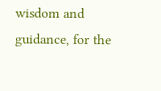wisdom and guidance, for the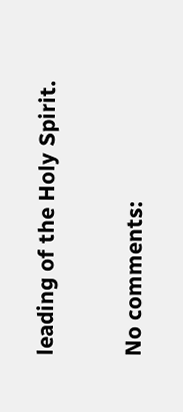leading of the Holy Spirit.

No comments: